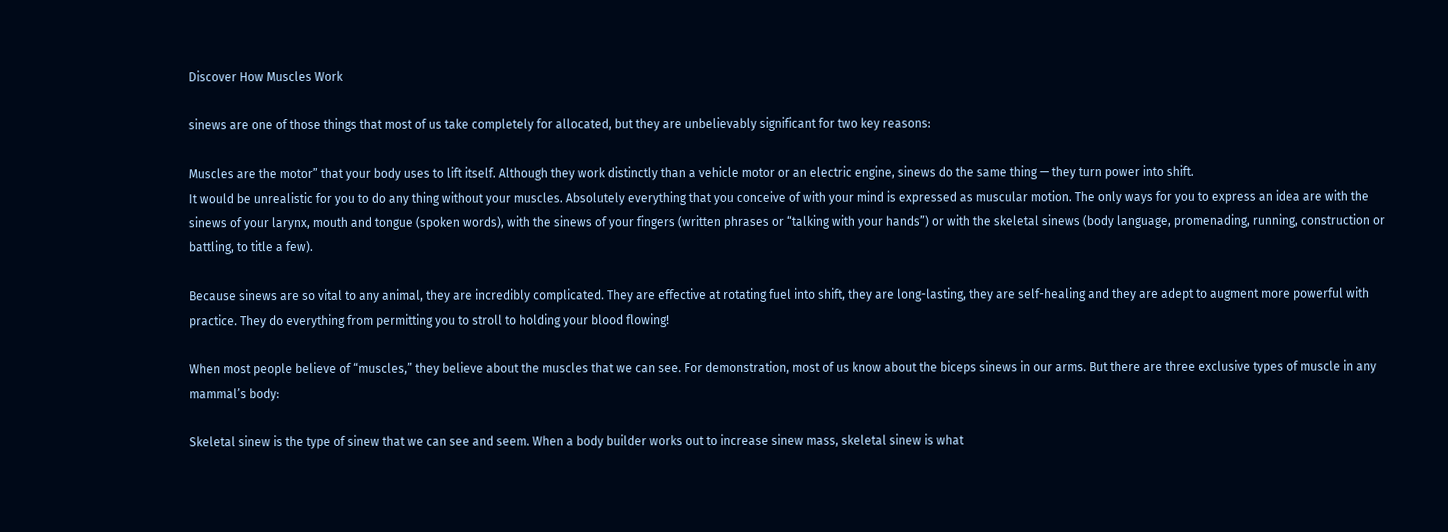Discover How Muscles Work

sinews are one of those things that most of us take completely for allocated, but they are unbelievably significant for two key reasons:

Muscles are the motor” that your body uses to lift itself. Although they work distinctly than a vehicle motor or an electric engine, sinews do the same thing — they turn power into shift.
It would be unrealistic for you to do any thing without your muscles. Absolutely everything that you conceive of with your mind is expressed as muscular motion. The only ways for you to express an idea are with the sinews of your larynx, mouth and tongue (spoken words), with the sinews of your fingers (written phrases or “talking with your hands”) or with the skeletal sinews (body language, promenading, running, construction or battling, to title a few).

Because sinews are so vital to any animal, they are incredibly complicated. They are effective at rotating fuel into shift, they are long-lasting, they are self-healing and they are adept to augment more powerful with practice. They do everything from permitting you to stroll to holding your blood flowing!

When most people believe of “muscles,” they believe about the muscles that we can see. For demonstration, most of us know about the biceps sinews in our arms. But there are three exclusive types of muscle in any mammal’s body:

Skeletal sinew is the type of sinew that we can see and seem. When a body builder works out to increase sinew mass, skeletal sinew is what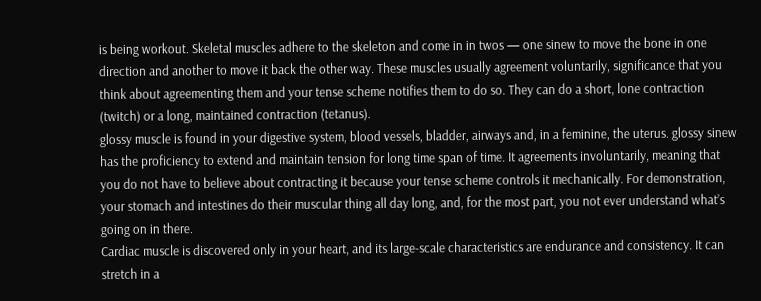is being workout. Skeletal muscles adhere to the skeleton and come in in twos — one sinew to move the bone in one direction and another to move it back the other way. These muscles usually agreement voluntarily, significance that you think about agreementing them and your tense scheme notifies them to do so. They can do a short, lone contraction (twitch) or a long, maintained contraction (tetanus).
glossy muscle is found in your digestive system, blood vessels, bladder, airways and, in a feminine, the uterus. glossy sinew has the proficiency to extend and maintain tension for long time span of time. It agreements involuntarily, meaning that you do not have to believe about contracting it because your tense scheme controls it mechanically. For demonstration, your stomach and intestines do their muscular thing all day long, and, for the most part, you not ever understand what’s going on in there.
Cardiac muscle is discovered only in your heart, and its large-scale characteristics are endurance and consistency. It can stretch in a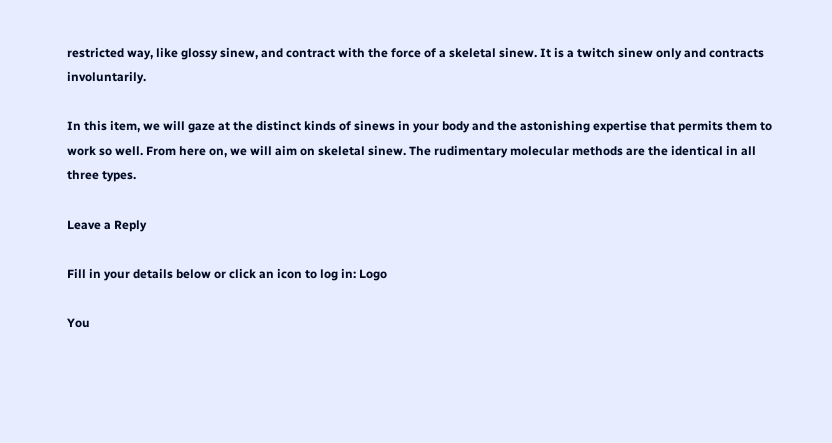restricted way, like glossy sinew, and contract with the force of a skeletal sinew. It is a twitch sinew only and contracts involuntarily.

In this item, we will gaze at the distinct kinds of sinews in your body and the astonishing expertise that permits them to work so well. From here on, we will aim on skeletal sinew. The rudimentary molecular methods are the identical in all three types.

Leave a Reply

Fill in your details below or click an icon to log in: Logo

You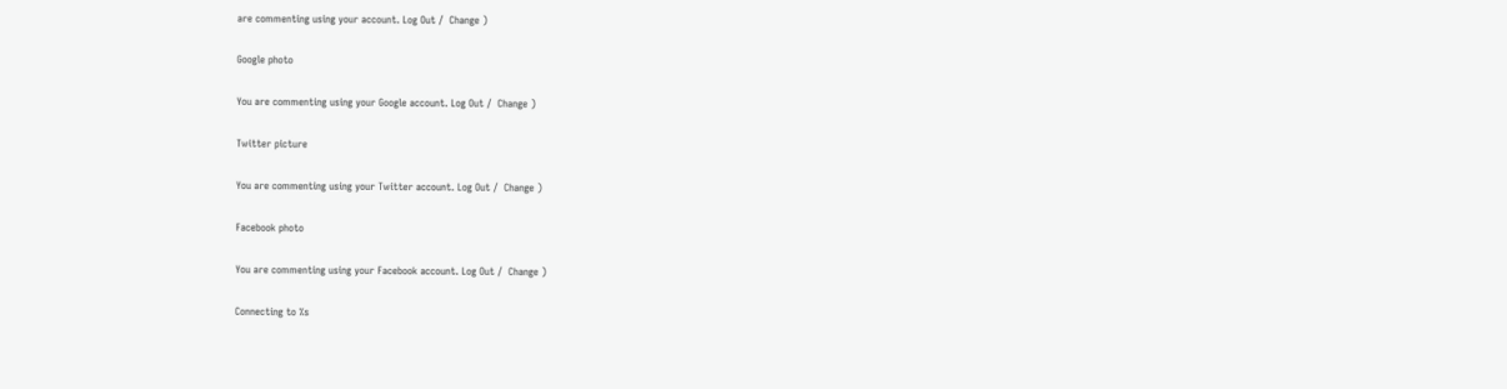are commenting using your account. Log Out /  Change )

Google photo

You are commenting using your Google account. Log Out /  Change )

Twitter picture

You are commenting using your Twitter account. Log Out /  Change )

Facebook photo

You are commenting using your Facebook account. Log Out /  Change )

Connecting to %s